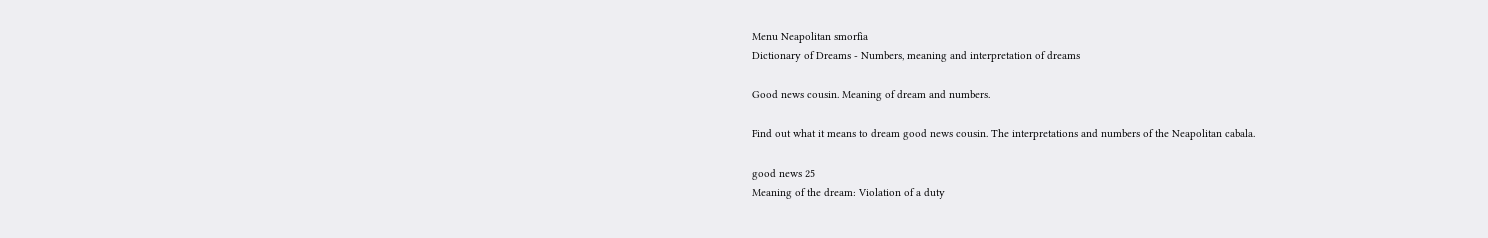Menu Neapolitan smorfia
Dictionary of Dreams - Numbers, meaning and interpretation of dreams

Good news cousin. Meaning of dream and numbers.

Find out what it means to dream good news cousin. The interpretations and numbers of the Neapolitan cabala.

good news 25
Meaning of the dream: Violation of a duty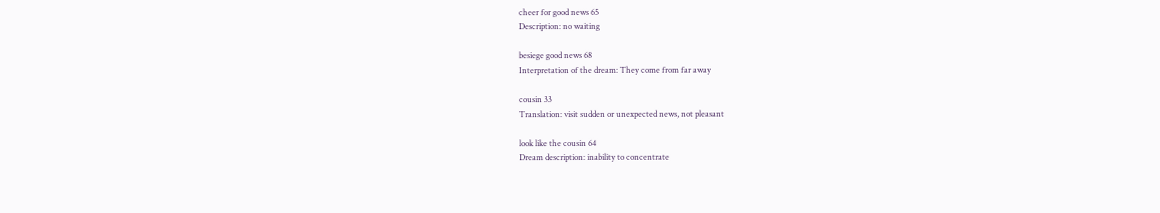cheer for good news 65
Description: no waiting

besiege good news 68
Interpretation of the dream: They come from far away

cousin 33
Translation: visit sudden or unexpected news, not pleasant

look like the cousin 64
Dream description: inability to concentrate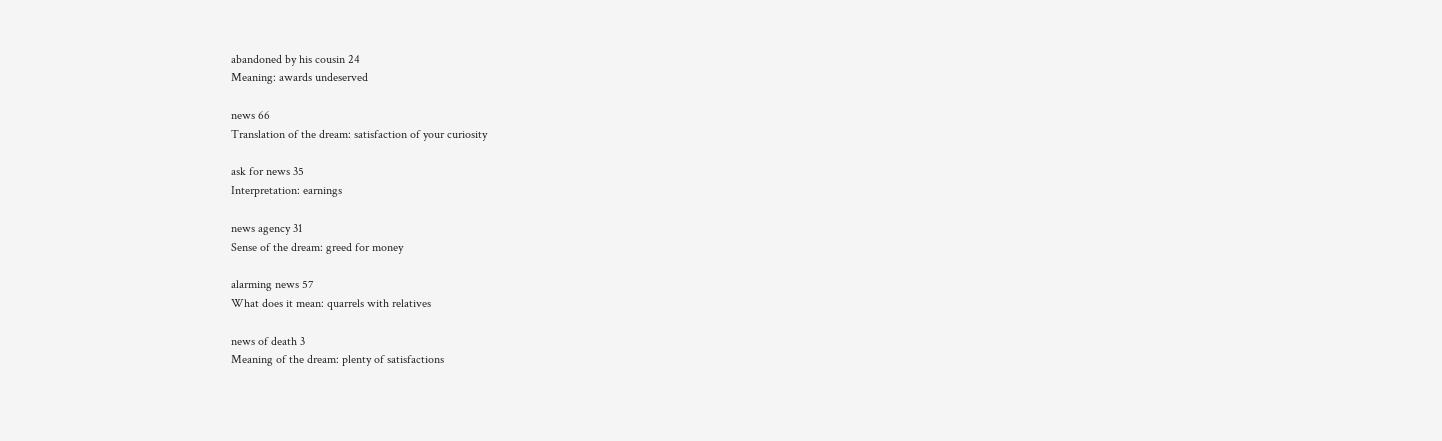abandoned by his cousin 24
Meaning: awards undeserved

news 66
Translation of the dream: satisfaction of your curiosity

ask for news 35
Interpretation: earnings

news agency 31
Sense of the dream: greed for money

alarming news 57
What does it mean: quarrels with relatives

news of death 3
Meaning of the dream: plenty of satisfactions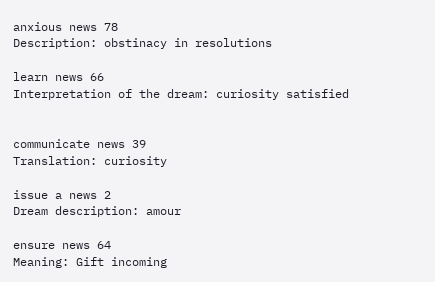anxious news 78
Description: obstinacy in resolutions

learn news 66
Interpretation of the dream: curiosity satisfied


communicate news 39
Translation: curiosity

issue a news 2
Dream description: amour

ensure news 64
Meaning: Gift incoming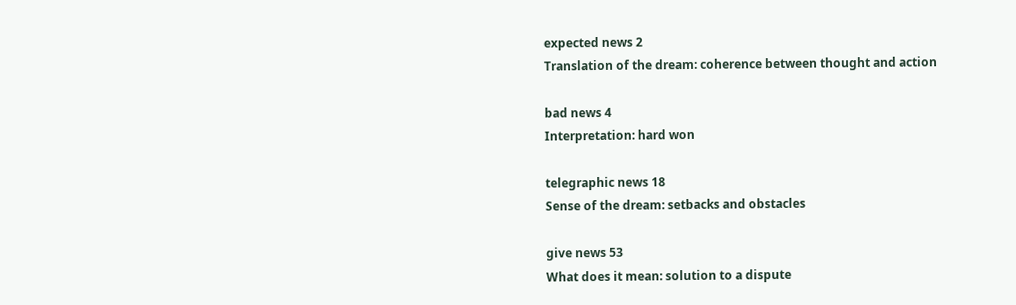expected news 2
Translation of the dream: coherence between thought and action

bad news 4
Interpretation: hard won

telegraphic news 18
Sense of the dream: setbacks and obstacles

give news 53
What does it mean: solution to a dispute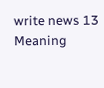write news 13
Meaning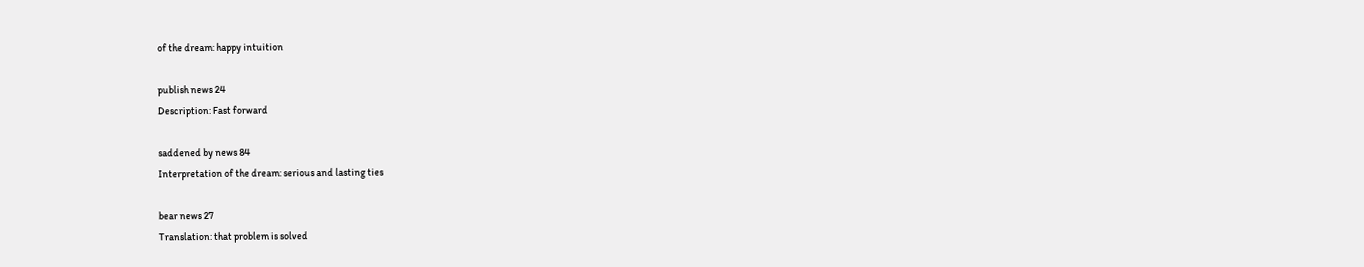of the dream: happy intuition

publish news 24
Description: Fast forward

saddened by news 84
Interpretation of the dream: serious and lasting ties

bear news 27
Translation: that problem is solved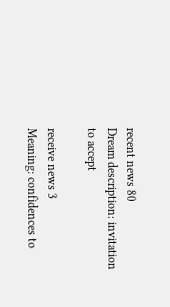recent news 80
Dream description: invitation to accept

receive news 3
Meaning: confidences to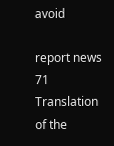avoid

report news 71
Translation of the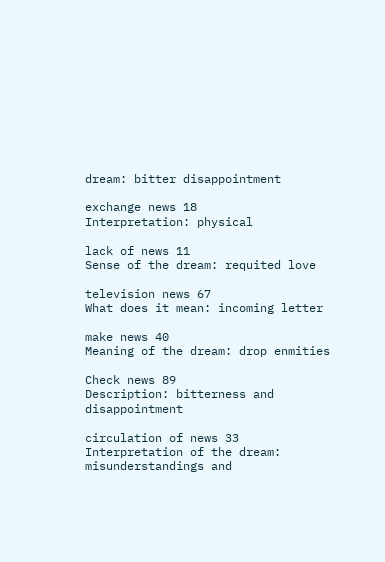dream: bitter disappointment

exchange news 18
Interpretation: physical

lack of news 11
Sense of the dream: requited love

television news 67
What does it mean: incoming letter

make news 40
Meaning of the dream: drop enmities

Check news 89
Description: bitterness and disappointment

circulation of news 33
Interpretation of the dream: misunderstandings and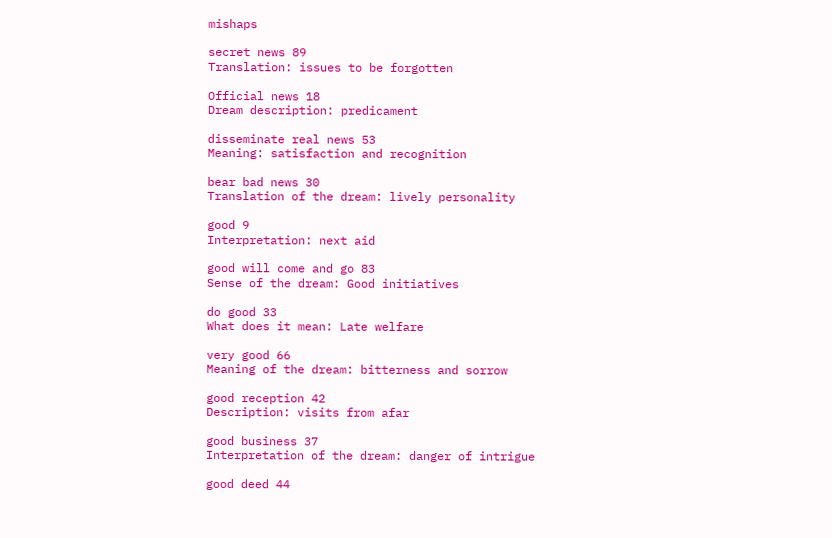mishaps

secret news 89
Translation: issues to be forgotten

Official news 18
Dream description: predicament

disseminate real news 53
Meaning: satisfaction and recognition

bear bad news 30
Translation of the dream: lively personality

good 9
Interpretation: next aid

good will come and go 83
Sense of the dream: Good initiatives

do good 33
What does it mean: Late welfare

very good 66
Meaning of the dream: bitterness and sorrow

good reception 42
Description: visits from afar

good business 37
Interpretation of the dream: danger of intrigue

good deed 44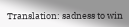Translation: sadness to win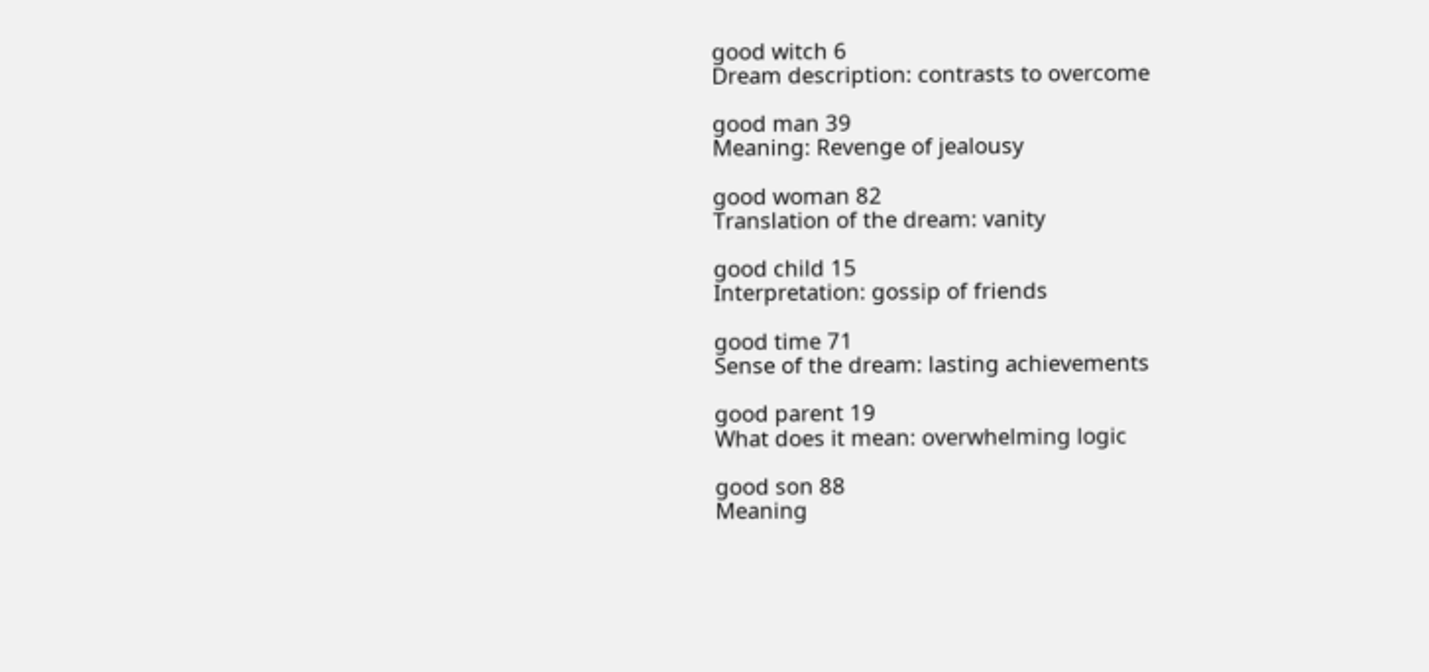good witch 6
Dream description: contrasts to overcome

good man 39
Meaning: Revenge of jealousy

good woman 82
Translation of the dream: vanity

good child 15
Interpretation: gossip of friends

good time 71
Sense of the dream: lasting achievements

good parent 19
What does it mean: overwhelming logic

good son 88
Meaning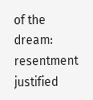of the dream: resentment justified